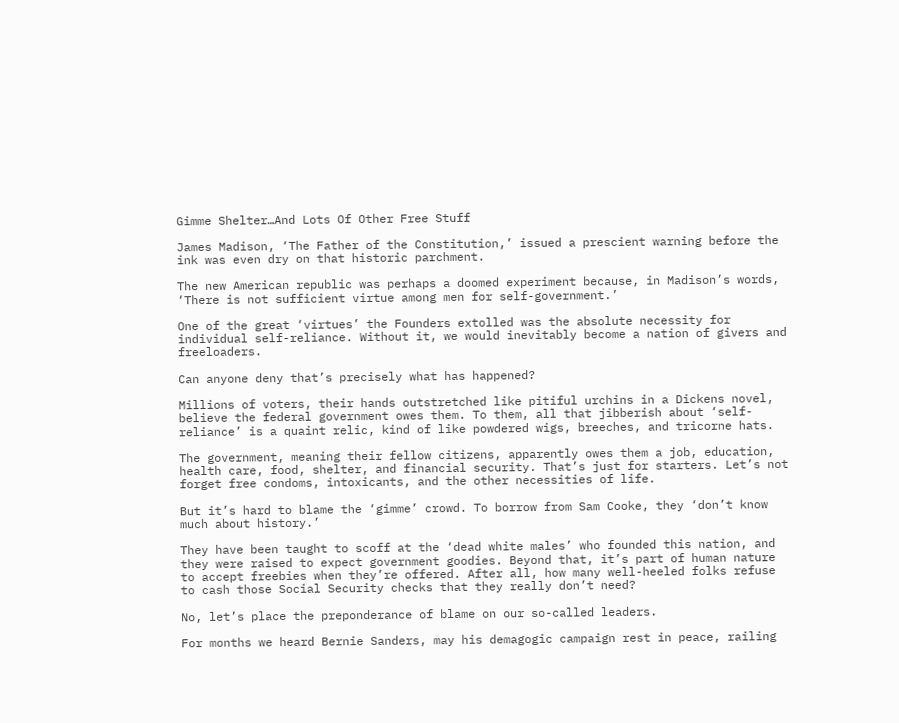Gimme Shelter…And Lots Of Other Free Stuff

James Madison, ‘The Father of the Constitution,’ issued a prescient warning before the ink was even dry on that historic parchment.

The new American republic was perhaps a doomed experiment because, in Madison’s words, ‘There is not sufficient virtue among men for self-government.’

One of the great ‘virtues’ the Founders extolled was the absolute necessity for individual self-reliance. Without it, we would inevitably become a nation of givers and freeloaders.

Can anyone deny that’s precisely what has happened?

Millions of voters, their hands outstretched like pitiful urchins in a Dickens novel, believe the federal government owes them. To them, all that jibberish about ‘self-reliance’ is a quaint relic, kind of like powdered wigs, breeches, and tricorne hats.

The government, meaning their fellow citizens, apparently owes them a job, education, health care, food, shelter, and financial security. That’s just for starters. Let’s not forget free condoms, intoxicants, and the other necessities of life.

But it’s hard to blame the ‘gimme’ crowd. To borrow from Sam Cooke, they ‘don’t know much about history.’

They have been taught to scoff at the ‘dead white males’ who founded this nation, and they were raised to expect government goodies. Beyond that, it’s part of human nature to accept freebies when they’re offered. After all, how many well-heeled folks refuse to cash those Social Security checks that they really don’t need?

No, let’s place the preponderance of blame on our so-called leaders.

For months we heard Bernie Sanders, may his demagogic campaign rest in peace, railing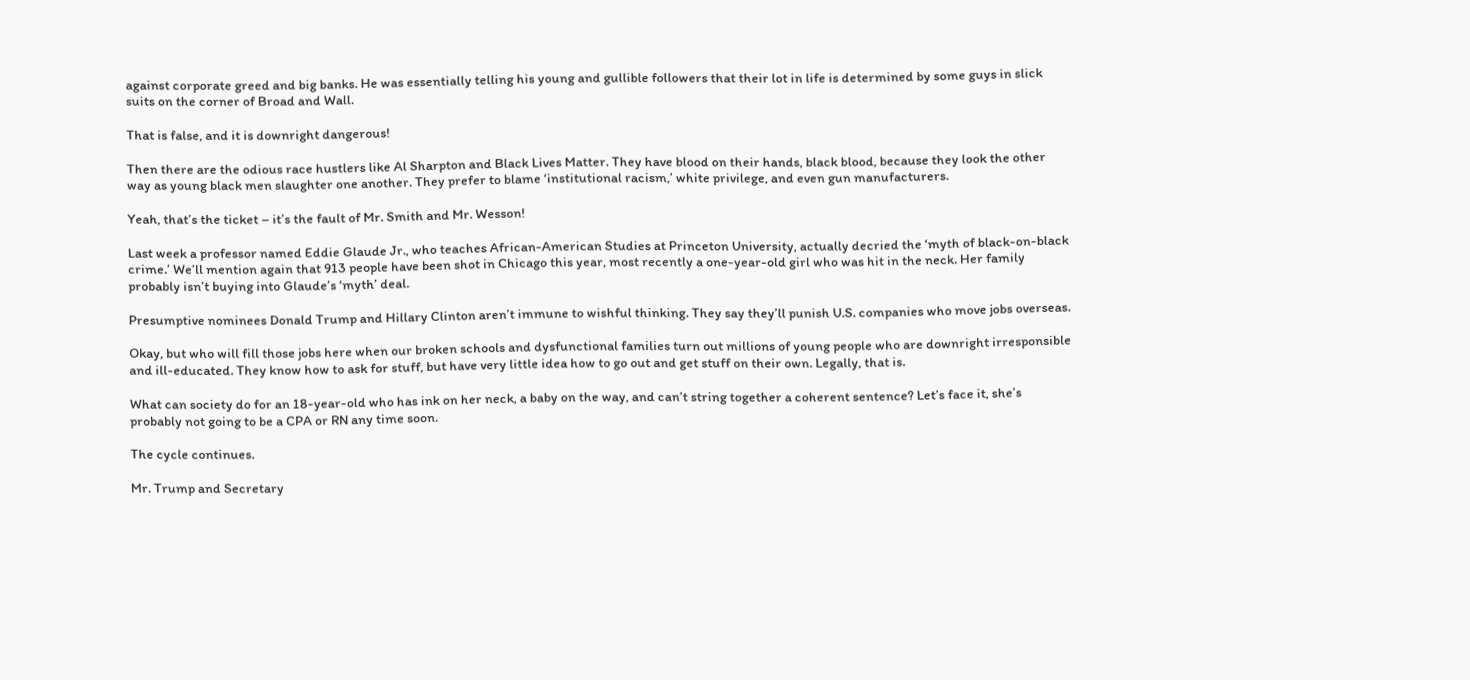against corporate greed and big banks. He was essentially telling his young and gullible followers that their lot in life is determined by some guys in slick suits on the corner of Broad and Wall.

That is false, and it is downright dangerous!

Then there are the odious race hustlers like Al Sharpton and Black Lives Matter. They have blood on their hands, black blood, because they look the other way as young black men slaughter one another. They prefer to blame ‘institutional racism,’ white privilege, and even gun manufacturers.

Yeah, that’s the ticket – it’s the fault of Mr. Smith and Mr. Wesson!

Last week a professor named Eddie Glaude Jr., who teaches African-American Studies at Princeton University, actually decried the ‘myth of black-on-black crime.’ We’ll mention again that 913 people have been shot in Chicago this year, most recently a one-year-old girl who was hit in the neck. Her family probably isn’t buying into Glaude’s ‘myth’ deal.

Presumptive nominees Donald Trump and Hillary Clinton aren’t immune to wishful thinking. They say they’ll punish U.S. companies who move jobs overseas.

Okay, but who will fill those jobs here when our broken schools and dysfunctional families turn out millions of young people who are downright irresponsible and ill-educated. They know how to ask for stuff, but have very little idea how to go out and get stuff on their own. Legally, that is.

What can society do for an 18-year-old who has ink on her neck, a baby on the way, and can’t string together a coherent sentence? Let’s face it, she’s probably not going to be a CPA or RN any time soon.

The cycle continues.

Mr. Trump and Secretary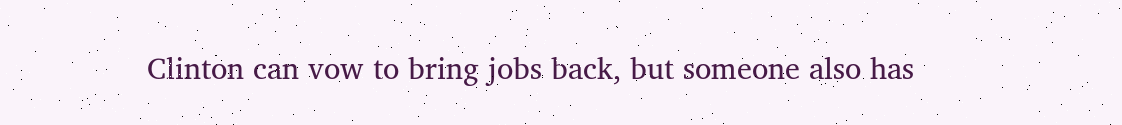Clinton can vow to bring jobs back, but someone also has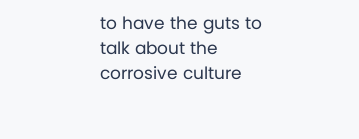to have the guts to talk about the corrosive culture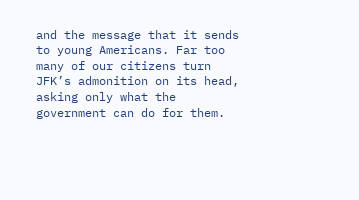and the message that it sends to young Americans. Far too many of our citizens turn JFK’s admonition on its head, asking only what the government can do for them.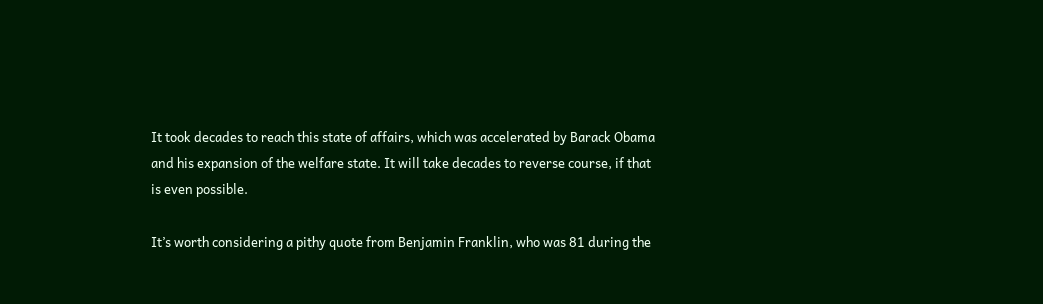It took decades to reach this state of affairs, which was accelerated by Barack Obama and his expansion of the welfare state. It will take decades to reverse course, if that is even possible.

It’s worth considering a pithy quote from Benjamin Franklin, who was 81 during the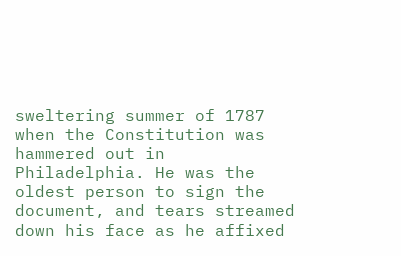sweltering summer of 1787 when the Constitution was hammered out in Philadelphia. He was the oldest person to sign the document, and tears streamed down his face as he affixed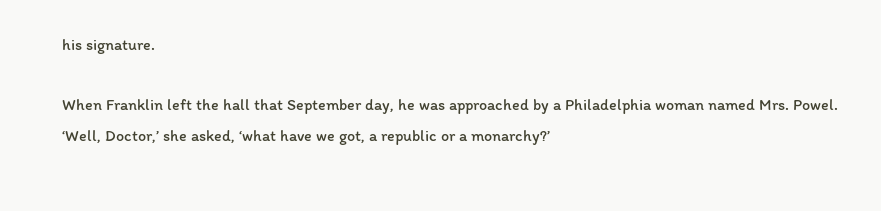his signature.

When Franklin left the hall that September day, he was approached by a Philadelphia woman named Mrs. Powel. ‘Well, Doctor,’ she asked, ‘what have we got, a republic or a monarchy?’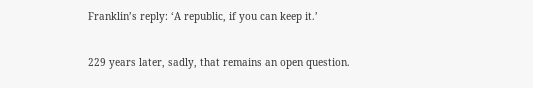Franklin’s reply: ‘A republic, if you can keep it.’

229 years later, sadly, that remains an open question.